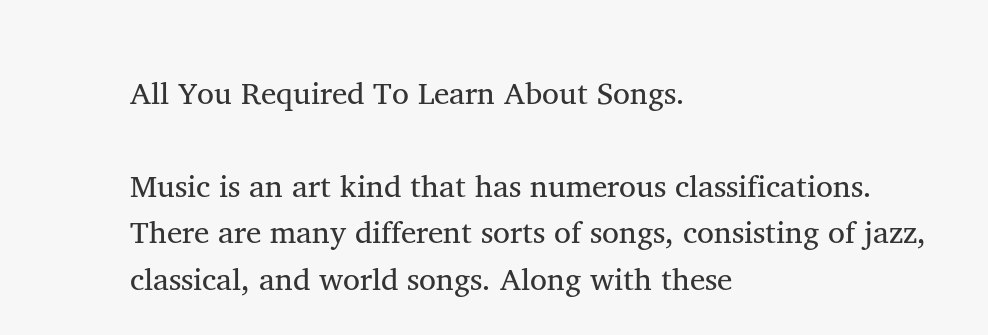All You Required To Learn About Songs.

Music is an art kind that has numerous classifications. There are many different sorts of songs, consisting of jazz, classical, and world songs. Along with these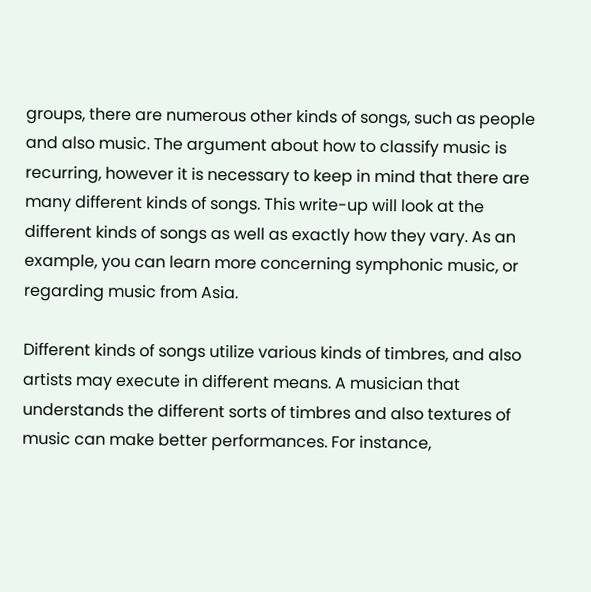groups, there are numerous other kinds of songs, such as people and also music. The argument about how to classify music is recurring, however it is necessary to keep in mind that there are many different kinds of songs. This write-up will look at the different kinds of songs as well as exactly how they vary. As an example, you can learn more concerning symphonic music, or regarding music from Asia.

Different kinds of songs utilize various kinds of timbres, and also artists may execute in different means. A musician that understands the different sorts of timbres and also textures of music can make better performances. For instance,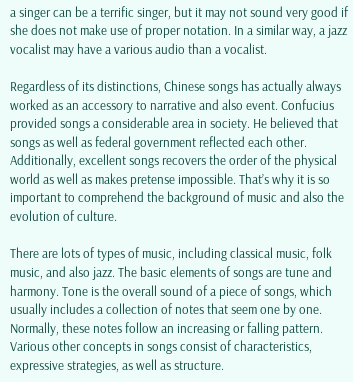a singer can be a terrific singer, but it may not sound very good if she does not make use of proper notation. In a similar way, a jazz vocalist may have a various audio than a vocalist.

Regardless of its distinctions, Chinese songs has actually always worked as an accessory to narrative and also event. Confucius provided songs a considerable area in society. He believed that songs as well as federal government reflected each other. Additionally, excellent songs recovers the order of the physical world as well as makes pretense impossible. That’s why it is so important to comprehend the background of music and also the evolution of culture.

There are lots of types of music, including classical music, folk music, and also jazz. The basic elements of songs are tune and harmony. Tone is the overall sound of a piece of songs, which usually includes a collection of notes that seem one by one. Normally, these notes follow an increasing or falling pattern. Various other concepts in songs consist of characteristics, expressive strategies, as well as structure.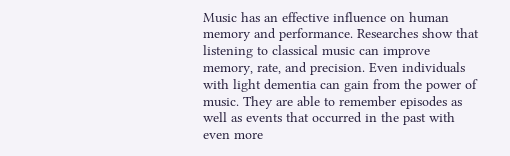Music has an effective influence on human memory and performance. Researches show that listening to classical music can improve memory, rate, and precision. Even individuals with light dementia can gain from the power of music. They are able to remember episodes as well as events that occurred in the past with even more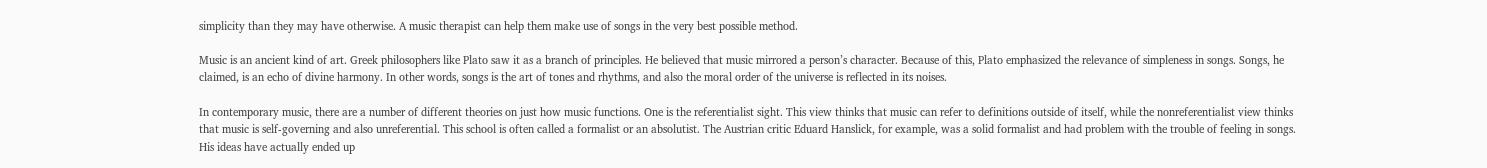simplicity than they may have otherwise. A music therapist can help them make use of songs in the very best possible method.

Music is an ancient kind of art. Greek philosophers like Plato saw it as a branch of principles. He believed that music mirrored a person’s character. Because of this, Plato emphasized the relevance of simpleness in songs. Songs, he claimed, is an echo of divine harmony. In other words, songs is the art of tones and rhythms, and also the moral order of the universe is reflected in its noises.

In contemporary music, there are a number of different theories on just how music functions. One is the referentialist sight. This view thinks that music can refer to definitions outside of itself, while the nonreferentialist view thinks that music is self-governing and also unreferential. This school is often called a formalist or an absolutist. The Austrian critic Eduard Hanslick, for example, was a solid formalist and had problem with the trouble of feeling in songs. His ideas have actually ended up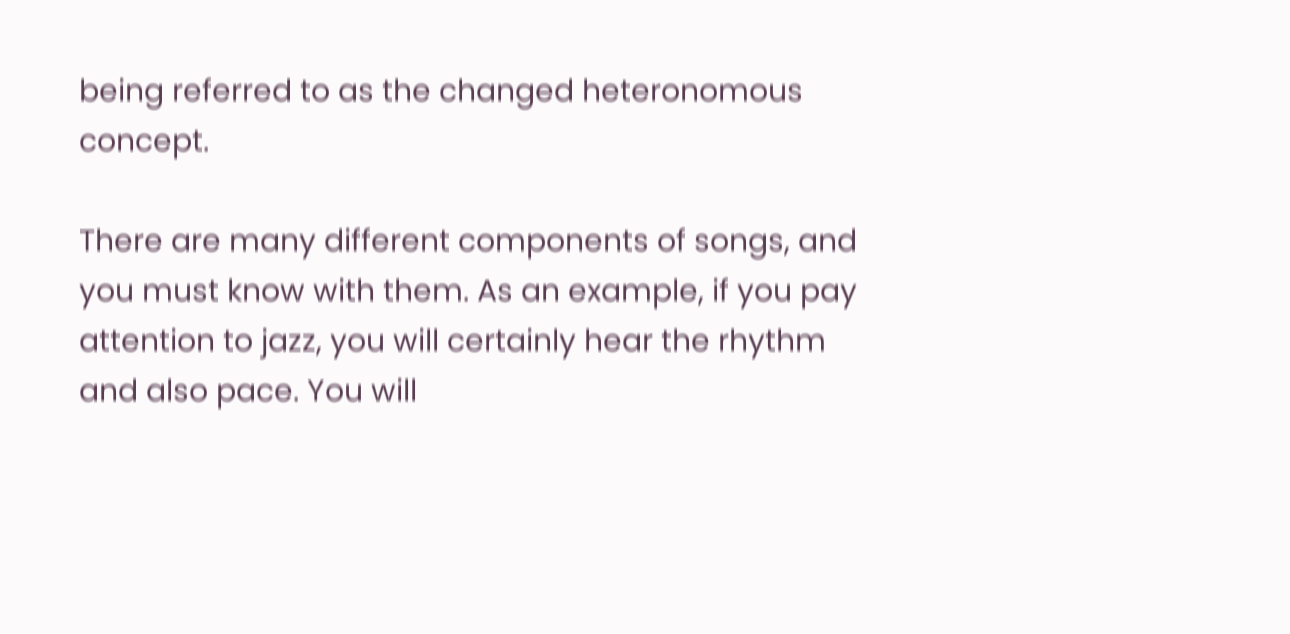being referred to as the changed heteronomous concept.

There are many different components of songs, and you must know with them. As an example, if you pay attention to jazz, you will certainly hear the rhythm and also pace. You will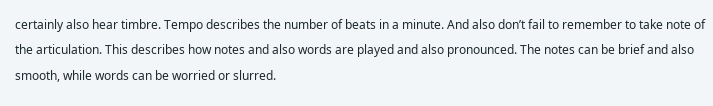certainly also hear timbre. Tempo describes the number of beats in a minute. And also don’t fail to remember to take note of the articulation. This describes how notes and also words are played and also pronounced. The notes can be brief and also smooth, while words can be worried or slurred.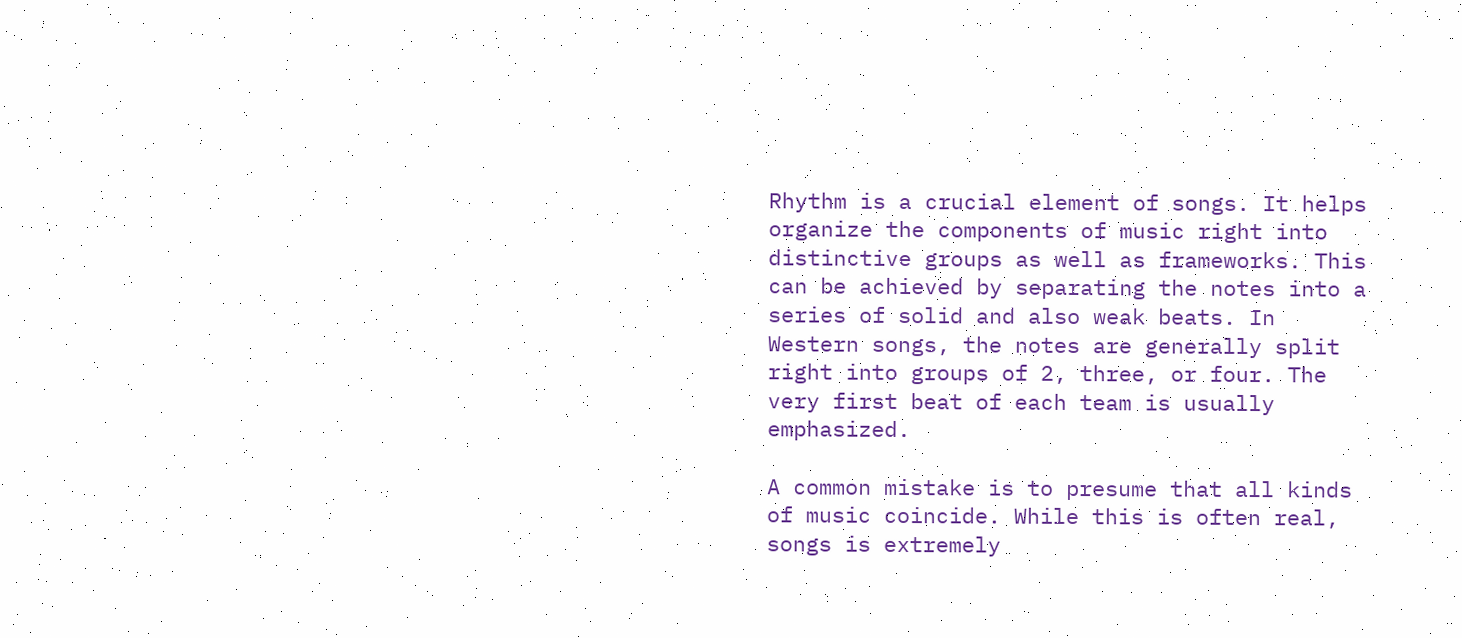Rhythm is a crucial element of songs. It helps organize the components of music right into distinctive groups as well as frameworks. This can be achieved by separating the notes into a series of solid and also weak beats. In Western songs, the notes are generally split right into groups of 2, three, or four. The very first beat of each team is usually emphasized.

A common mistake is to presume that all kinds of music coincide. While this is often real, songs is extremely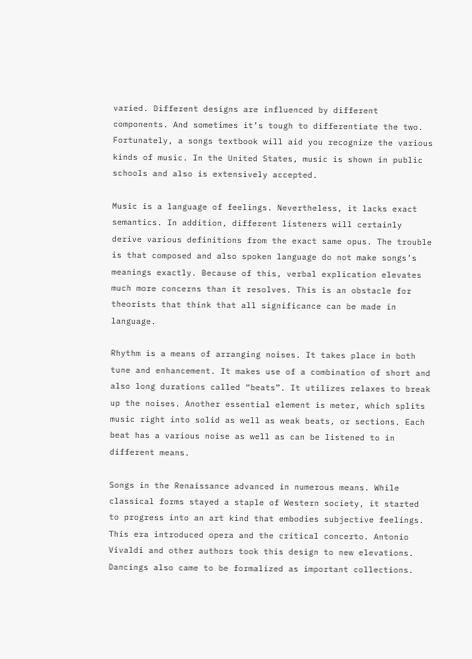varied. Different designs are influenced by different components. And sometimes it’s tough to differentiate the two. Fortunately, a songs textbook will aid you recognize the various kinds of music. In the United States, music is shown in public schools and also is extensively accepted.

Music is a language of feelings. Nevertheless, it lacks exact semantics. In addition, different listeners will certainly derive various definitions from the exact same opus. The trouble is that composed and also spoken language do not make songs’s meanings exactly. Because of this, verbal explication elevates much more concerns than it resolves. This is an obstacle for theorists that think that all significance can be made in language.

Rhythm is a means of arranging noises. It takes place in both tune and enhancement. It makes use of a combination of short and also long durations called “beats”. It utilizes relaxes to break up the noises. Another essential element is meter, which splits music right into solid as well as weak beats, or sections. Each beat has a various noise as well as can be listened to in different means.

Songs in the Renaissance advanced in numerous means. While classical forms stayed a staple of Western society, it started to progress into an art kind that embodies subjective feelings. This era introduced opera and the critical concerto. Antonio Vivaldi and other authors took this design to new elevations. Dancings also came to be formalized as important collections.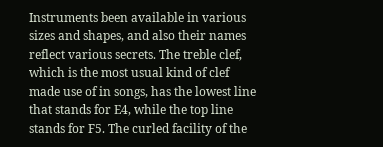Instruments been available in various sizes and shapes, and also their names reflect various secrets. The treble clef, which is the most usual kind of clef made use of in songs, has the lowest line that stands for E4, while the top line stands for F5. The curled facility of the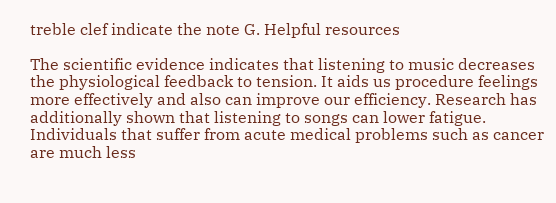treble clef indicate the note G. Helpful resources

The scientific evidence indicates that listening to music decreases the physiological feedback to tension. It aids us procedure feelings more effectively and also can improve our efficiency. Research has additionally shown that listening to songs can lower fatigue. Individuals that suffer from acute medical problems such as cancer are much less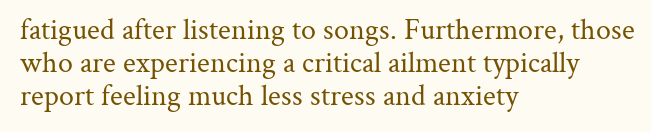fatigued after listening to songs. Furthermore, those who are experiencing a critical ailment typically report feeling much less stress and anxiety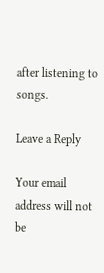after listening to songs.

Leave a Reply

Your email address will not be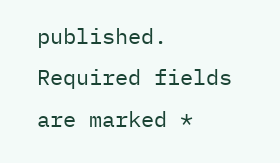published. Required fields are marked *